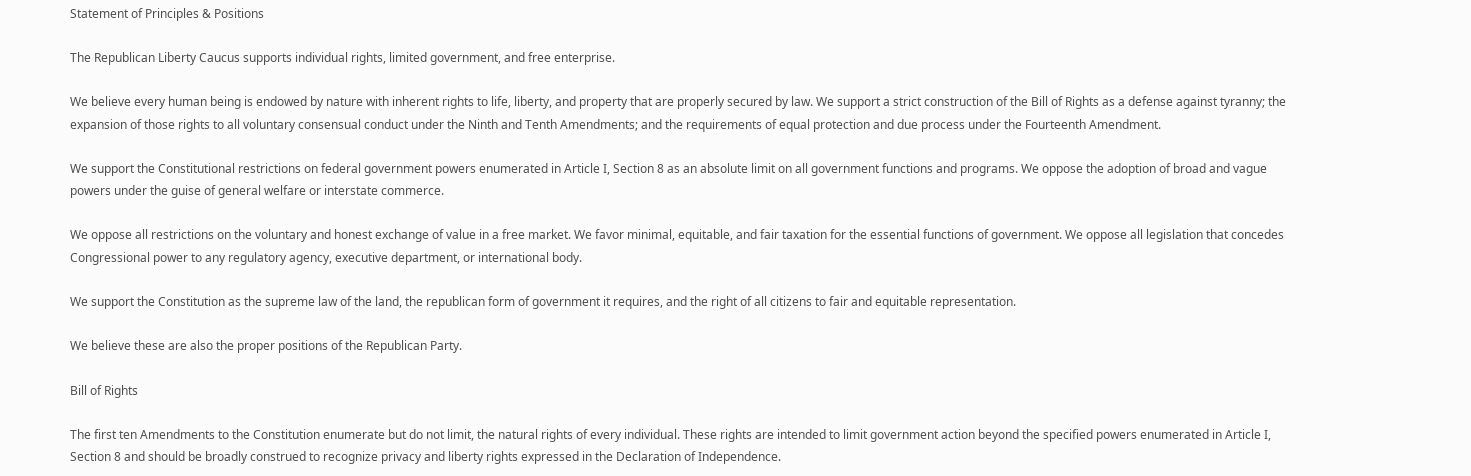Statement of Principles & Positions

The Republican Liberty Caucus supports individual rights, limited government, and free enterprise.

We believe every human being is endowed by nature with inherent rights to life, liberty, and property that are properly secured by law. We support a strict construction of the Bill of Rights as a defense against tyranny; the expansion of those rights to all voluntary consensual conduct under the Ninth and Tenth Amendments; and the requirements of equal protection and due process under the Fourteenth Amendment.

We support the Constitutional restrictions on federal government powers enumerated in Article I, Section 8 as an absolute limit on all government functions and programs. We oppose the adoption of broad and vague powers under the guise of general welfare or interstate commerce.

We oppose all restrictions on the voluntary and honest exchange of value in a free market. We favor minimal, equitable, and fair taxation for the essential functions of government. We oppose all legislation that concedes Congressional power to any regulatory agency, executive department, or international body.

We support the Constitution as the supreme law of the land, the republican form of government it requires, and the right of all citizens to fair and equitable representation.

We believe these are also the proper positions of the Republican Party.

Bill of Rights

The first ten Amendments to the Constitution enumerate but do not limit, the natural rights of every individual. These rights are intended to limit government action beyond the specified powers enumerated in Article I, Section 8 and should be broadly construed to recognize privacy and liberty rights expressed in the Declaration of Independence.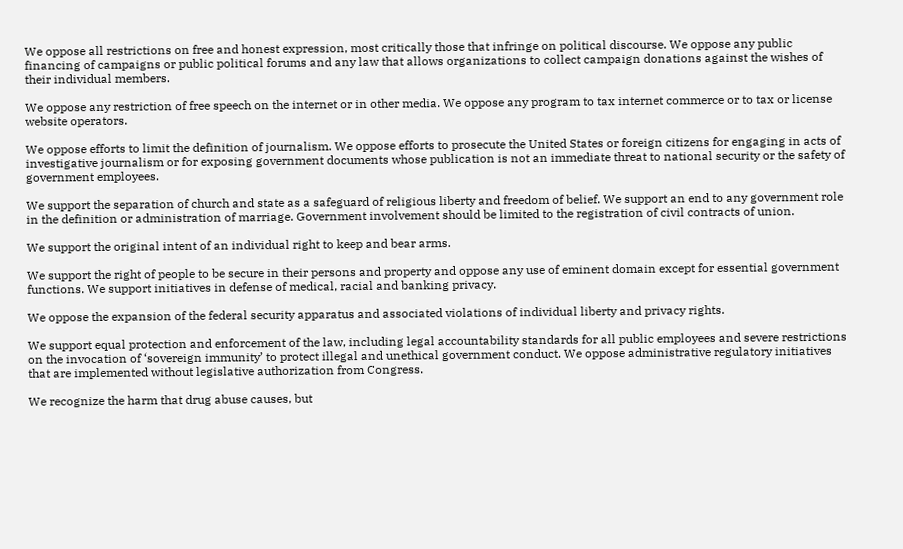We oppose all restrictions on free and honest expression, most critically those that infringe on political discourse. We oppose any public financing of campaigns or public political forums and any law that allows organizations to collect campaign donations against the wishes of their individual members.

We oppose any restriction of free speech on the internet or in other media. We oppose any program to tax internet commerce or to tax or license website operators.

We oppose efforts to limit the definition of journalism. We oppose efforts to prosecute the United States or foreign citizens for engaging in acts of investigative journalism or for exposing government documents whose publication is not an immediate threat to national security or the safety of government employees.

We support the separation of church and state as a safeguard of religious liberty and freedom of belief. We support an end to any government role in the definition or administration of marriage. Government involvement should be limited to the registration of civil contracts of union.

We support the original intent of an individual right to keep and bear arms.

We support the right of people to be secure in their persons and property and oppose any use of eminent domain except for essential government functions. We support initiatives in defense of medical, racial and banking privacy.

We oppose the expansion of the federal security apparatus and associated violations of individual liberty and privacy rights.

We support equal protection and enforcement of the law, including legal accountability standards for all public employees and severe restrictions on the invocation of ‘sovereign immunity’ to protect illegal and unethical government conduct. We oppose administrative regulatory initiatives that are implemented without legislative authorization from Congress.

We recognize the harm that drug abuse causes, but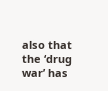also that the ‘drug war’ has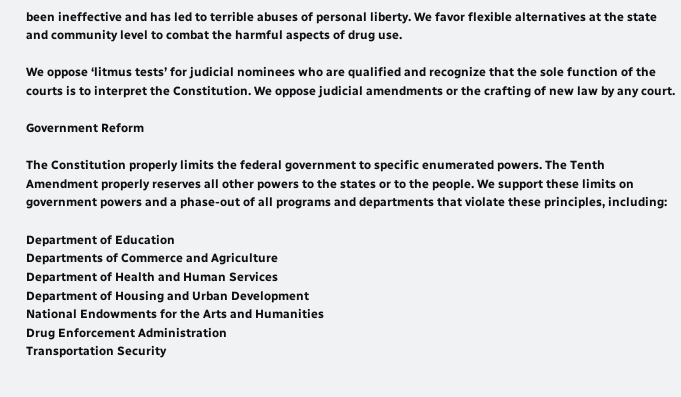been ineffective and has led to terrible abuses of personal liberty. We favor flexible alternatives at the state and community level to combat the harmful aspects of drug use.

We oppose ‘litmus tests’ for judicial nominees who are qualified and recognize that the sole function of the courts is to interpret the Constitution. We oppose judicial amendments or the crafting of new law by any court.

Government Reform

The Constitution properly limits the federal government to specific enumerated powers. The Tenth Amendment properly reserves all other powers to the states or to the people. We support these limits on government powers and a phase-out of all programs and departments that violate these principles, including:

Department of Education
Departments of Commerce and Agriculture
Department of Health and Human Services
Department of Housing and Urban Development
National Endowments for the Arts and Humanities
Drug Enforcement Administration
Transportation Security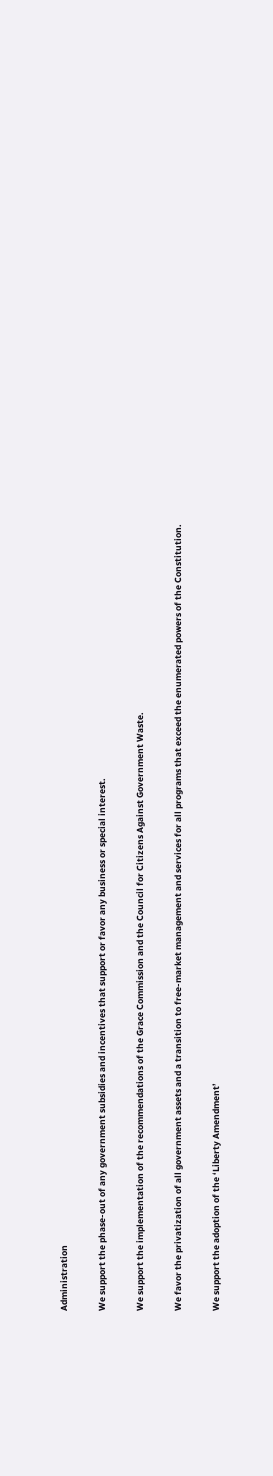Administration

We support the phase-out of any government subsidies and incentives that support or favor any business or special interest.

We support the implementation of the recommendations of the Grace Commission and the Council for Citizens Against Government Waste.

We favor the privatization of all government assets and a transition to free-market management and services for all programs that exceed the enumerated powers of the Constitution.

We support the adoption of the ‘Liberty Amendment’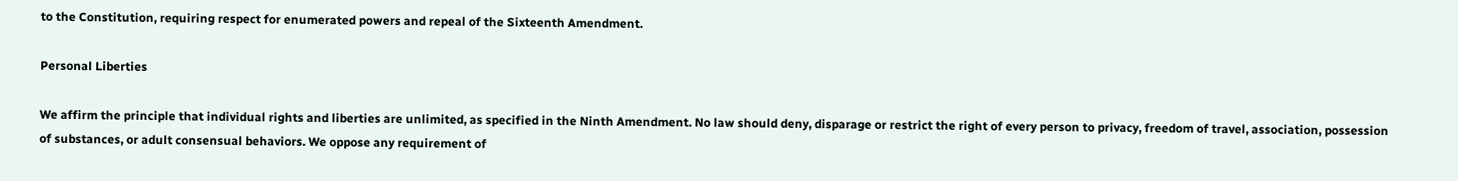to the Constitution, requiring respect for enumerated powers and repeal of the Sixteenth Amendment.

Personal Liberties

We affirm the principle that individual rights and liberties are unlimited, as specified in the Ninth Amendment. No law should deny, disparage or restrict the right of every person to privacy, freedom of travel, association, possession of substances, or adult consensual behaviors. We oppose any requirement of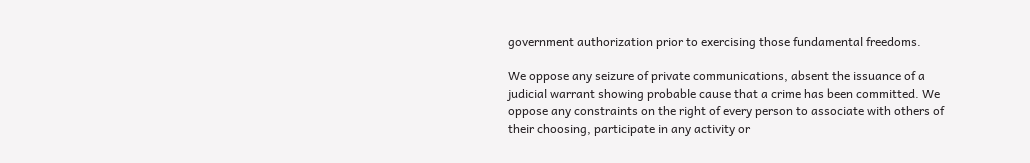government authorization prior to exercising those fundamental freedoms.

We oppose any seizure of private communications, absent the issuance of a judicial warrant showing probable cause that a crime has been committed. We oppose any constraints on the right of every person to associate with others of their choosing, participate in any activity or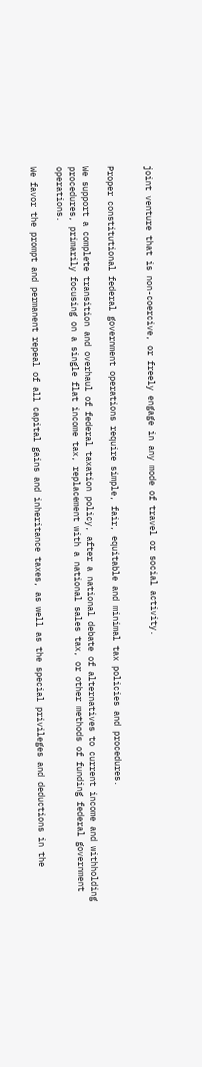joint venture that is non-coercive, or freely engage in any mode of travel or social activity.


Proper constitutional federal government operations require simple, fair, equitable and minimal tax policies and procedures.

We support a complete transition and overhaul of federal taxation policy, after a national debate of alternatives to current income and withholding procedures, primarily focusing on a single flat income tax, replacement with a national sales tax, or other methods of funding federal government operations.

We favor the prompt and permanent repeal of all capital gains and inheritance taxes, as well as the special privileges and deductions in the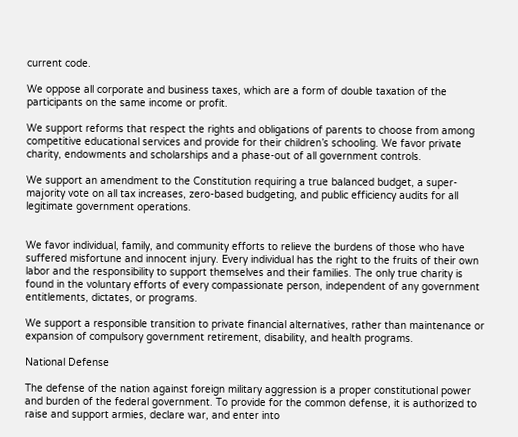current code.

We oppose all corporate and business taxes, which are a form of double taxation of the participants on the same income or profit.

We support reforms that respect the rights and obligations of parents to choose from among competitive educational services and provide for their children’s schooling. We favor private charity, endowments and scholarships and a phase-out of all government controls.

We support an amendment to the Constitution requiring a true balanced budget, a super-majority vote on all tax increases, zero-based budgeting, and public efficiency audits for all legitimate government operations.


We favor individual, family, and community efforts to relieve the burdens of those who have suffered misfortune and innocent injury. Every individual has the right to the fruits of their own labor and the responsibility to support themselves and their families. The only true charity is found in the voluntary efforts of every compassionate person, independent of any government entitlements, dictates, or programs.

We support a responsible transition to private financial alternatives, rather than maintenance or expansion of compulsory government retirement, disability, and health programs.

National Defense

The defense of the nation against foreign military aggression is a proper constitutional power and burden of the federal government. To provide for the common defense, it is authorized to raise and support armies, declare war, and enter into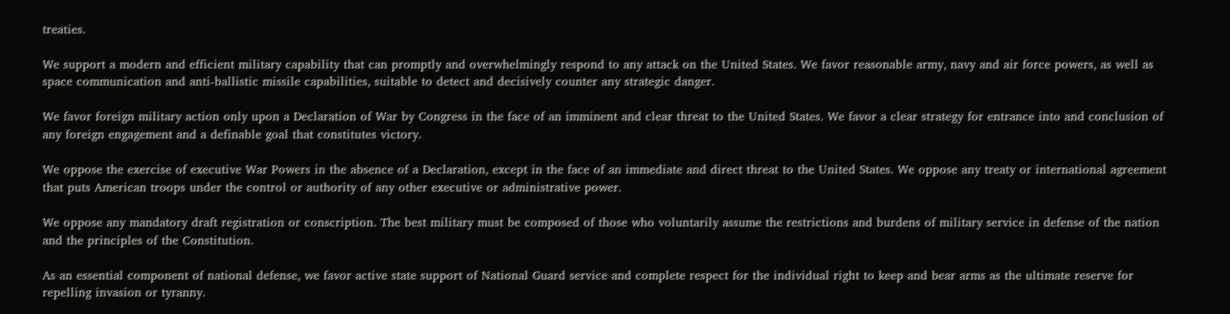treaties.

We support a modern and efficient military capability that can promptly and overwhelmingly respond to any attack on the United States. We favor reasonable army, navy and air force powers, as well as space communication and anti-ballistic missile capabilities, suitable to detect and decisively counter any strategic danger.

We favor foreign military action only upon a Declaration of War by Congress in the face of an imminent and clear threat to the United States. We favor a clear strategy for entrance into and conclusion of any foreign engagement and a definable goal that constitutes victory.

We oppose the exercise of executive War Powers in the absence of a Declaration, except in the face of an immediate and direct threat to the United States. We oppose any treaty or international agreement that puts American troops under the control or authority of any other executive or administrative power.

We oppose any mandatory draft registration or conscription. The best military must be composed of those who voluntarily assume the restrictions and burdens of military service in defense of the nation and the principles of the Constitution.

As an essential component of national defense, we favor active state support of National Guard service and complete respect for the individual right to keep and bear arms as the ultimate reserve for repelling invasion or tyranny.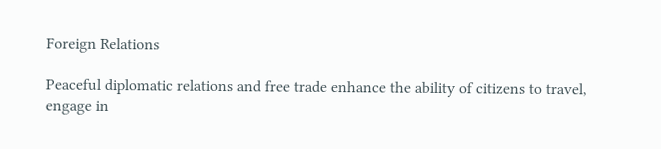Foreign Relations

Peaceful diplomatic relations and free trade enhance the ability of citizens to travel, engage in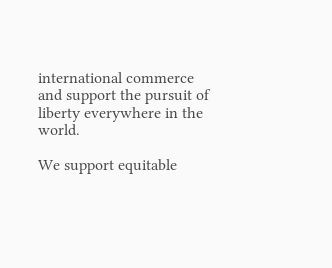international commerce and support the pursuit of liberty everywhere in the world.

We support equitable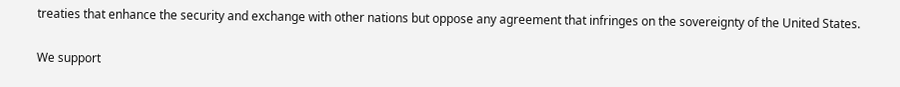treaties that enhance the security and exchange with other nations but oppose any agreement that infringes on the sovereignty of the United States.

We support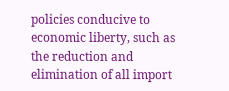policies conducive to economic liberty, such as the reduction and elimination of all import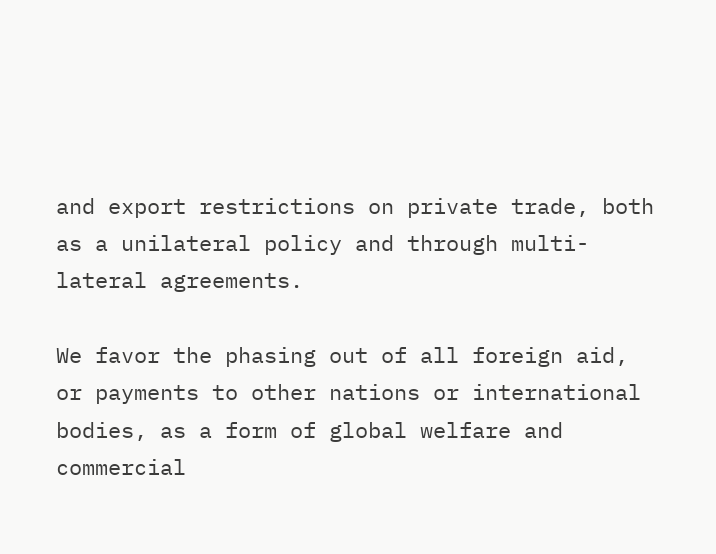and export restrictions on private trade, both as a unilateral policy and through multi-lateral agreements.

We favor the phasing out of all foreign aid, or payments to other nations or international bodies, as a form of global welfare and commercial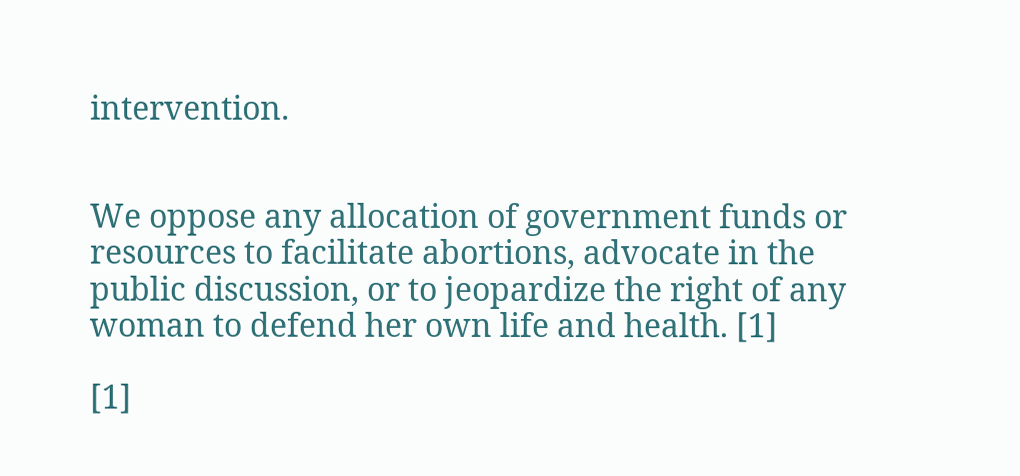intervention.


We oppose any allocation of government funds or resources to facilitate abortions, advocate in the public discussion, or to jeopardize the right of any woman to defend her own life and health. [1]

[1]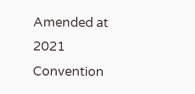Amended at 2021 Convention